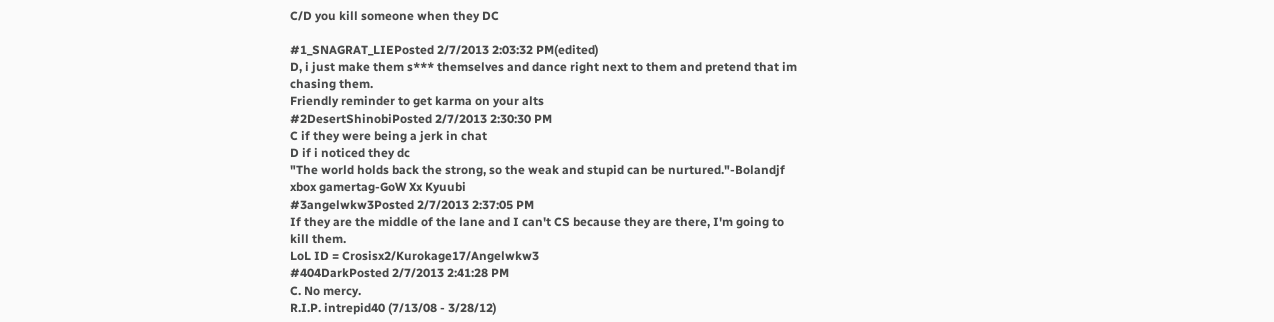C/D you kill someone when they DC

#1_SNAGRAT_LIEPosted 2/7/2013 2:03:32 PM(edited)
D, i just make them s*** themselves and dance right next to them and pretend that im chasing them.
Friendly reminder to get karma on your alts
#2DesertShinobiPosted 2/7/2013 2:30:30 PM
C if they were being a jerk in chat
D if i noticed they dc
"The world holds back the strong, so the weak and stupid can be nurtured."-Bolandjf
xbox gamertag-GoW Xx Kyuubi
#3angelwkw3Posted 2/7/2013 2:37:05 PM
If they are the middle of the lane and I can't CS because they are there, I'm going to kill them.
LoL ID = Crosisx2/Kurokage17/Angelwkw3
#404DarkPosted 2/7/2013 2:41:28 PM
C. No mercy.
R.I.P. intrepid40 (7/13/08 - 3/28/12)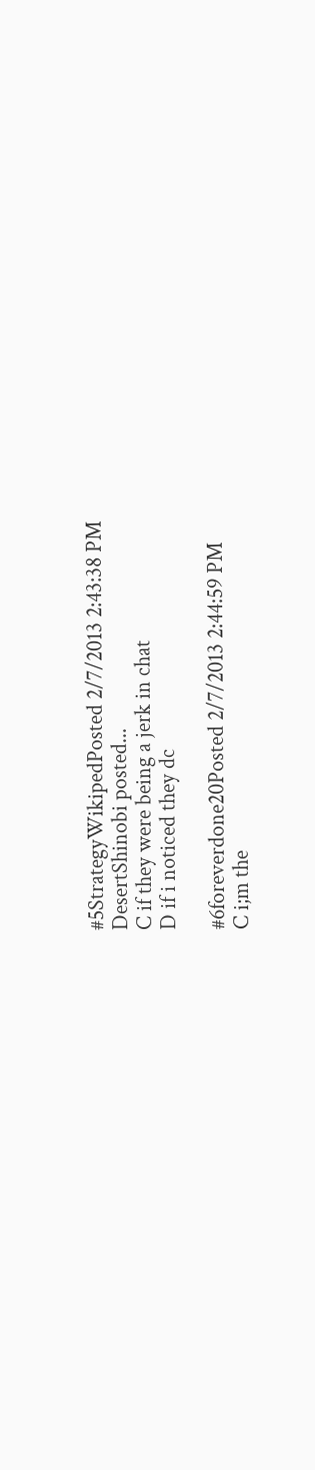#5StrategyWikipedPosted 2/7/2013 2:43:38 PM
DesertShinobi posted...
C if they were being a jerk in chat
D if i noticed they dc

#6foreverdone20Posted 2/7/2013 2:44:59 PM
C i;m the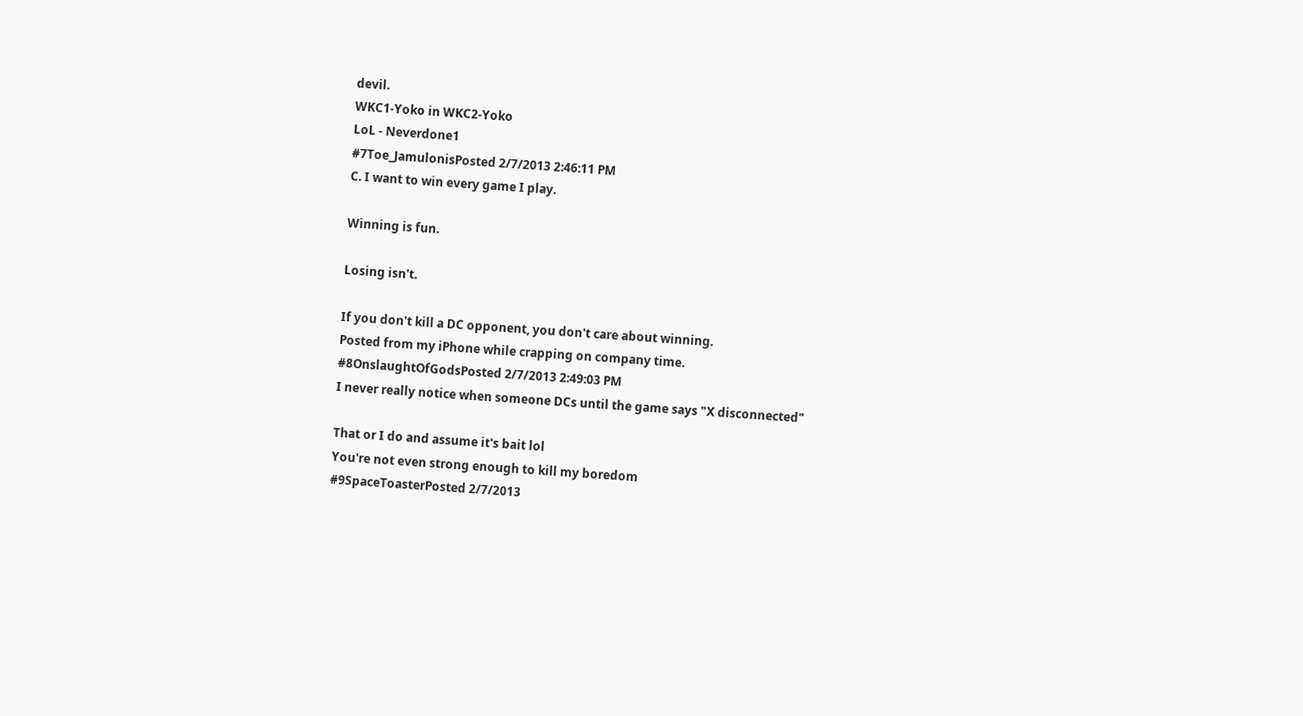devil.
WKC1-Yoko in WKC2-Yoko
LoL - Neverdone1
#7Toe_JamulonisPosted 2/7/2013 2:46:11 PM
C. I want to win every game I play.

Winning is fun.

Losing isn't.

If you don't kill a DC opponent, you don't care about winning.
Posted from my iPhone while crapping on company time.
#8OnslaughtOfGodsPosted 2/7/2013 2:49:03 PM
I never really notice when someone DCs until the game says "X disconnected"

That or I do and assume it's bait lol
You're not even strong enough to kill my boredom
#9SpaceToasterPosted 2/7/2013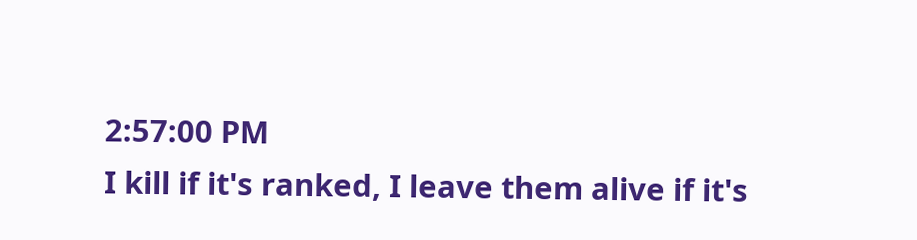2:57:00 PM
I kill if it's ranked, I leave them alive if it's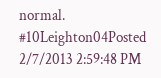normal.
#10Leighton04Posted 2/7/2013 2:59:48 PM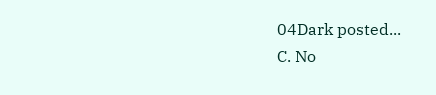04Dark posted...
C. No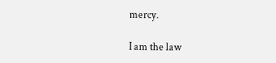mercy.

I am the law